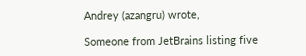Andrey (azangru) wrote,

Someone from JetBrains listing five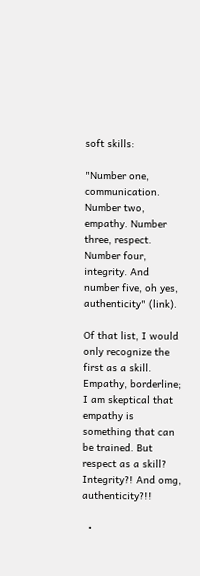soft skills:

"Number one, communication. Number two, empathy. Number three, respect. Number four, integrity. And number five, oh yes, authenticity" (link).

Of that list, I would only recognize the first as a skill. Empathy, borderline; I am skeptical that empathy is something that can be trained. But respect as a skill? Integrity?! And omg, authenticity?!!

  •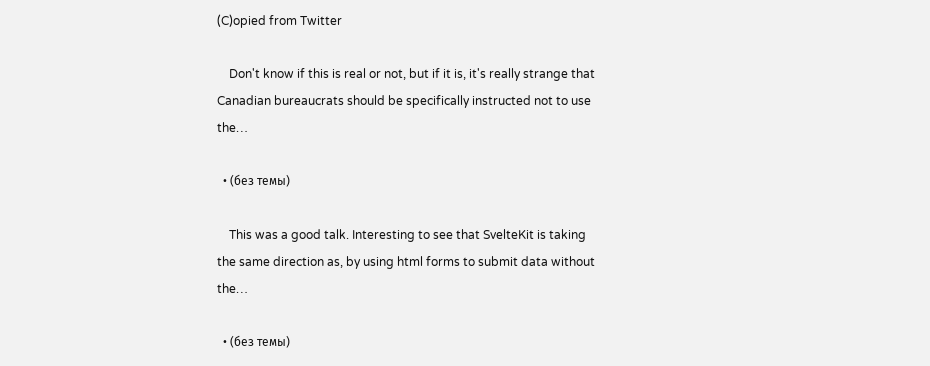(C)opied from Twitter

    Don't know if this is real or not, but if it is, it's really strange that Canadian bureaucrats should be specifically instructed not to use the…

  • (без темы)

    This was a good talk. Interesting to see that SvelteKit is taking the same direction as, by using html forms to submit data without the…

  • (без темы)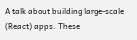A talk about building large-scale (React) apps. These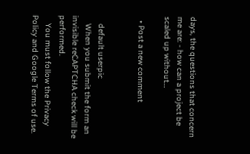days, the questions that concern me are: - how can a project be scaled up without…

  • Post a new comment


    default userpic
    When you submit the form an invisible reCAPTCHA check will be performed.
    You must follow the Privacy Policy and Google Terms of use.